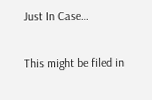Just In Case…

This might be filed in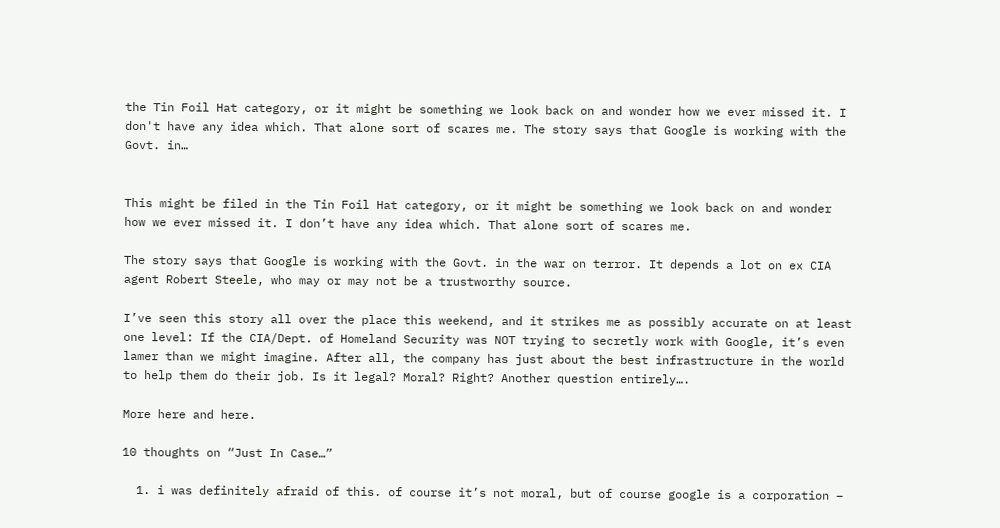the Tin Foil Hat category, or it might be something we look back on and wonder how we ever missed it. I don't have any idea which. That alone sort of scares me. The story says that Google is working with the Govt. in…


This might be filed in the Tin Foil Hat category, or it might be something we look back on and wonder how we ever missed it. I don’t have any idea which. That alone sort of scares me.

The story says that Google is working with the Govt. in the war on terror. It depends a lot on ex CIA agent Robert Steele, who may or may not be a trustworthy source.

I’ve seen this story all over the place this weekend, and it strikes me as possibly accurate on at least one level: If the CIA/Dept. of Homeland Security was NOT trying to secretly work with Google, it’s even lamer than we might imagine. After all, the company has just about the best infrastructure in the world to help them do their job. Is it legal? Moral? Right? Another question entirely….

More here and here.

10 thoughts on “Just In Case…”

  1. i was definitely afraid of this. of course it’s not moral, but of course google is a corporation –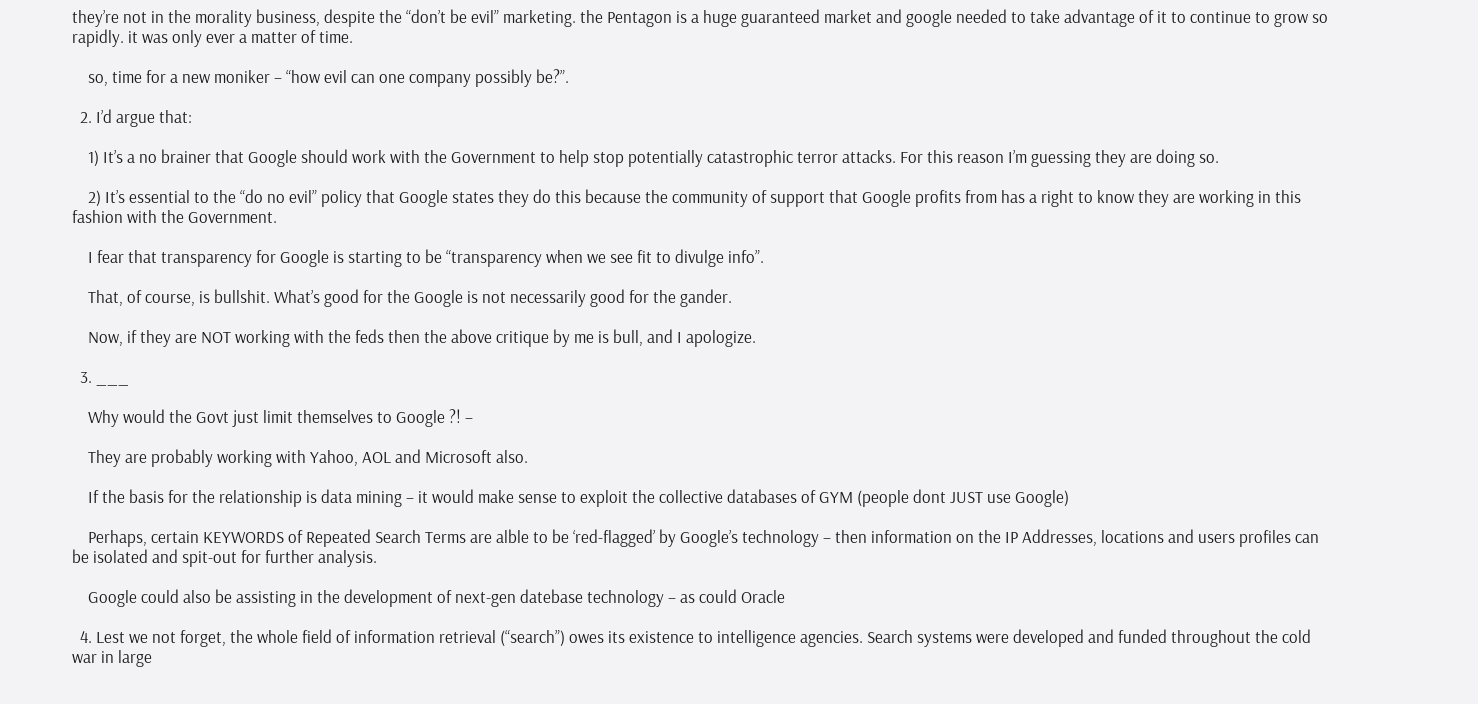they’re not in the morality business, despite the “don’t be evil” marketing. the Pentagon is a huge guaranteed market and google needed to take advantage of it to continue to grow so rapidly. it was only ever a matter of time.

    so, time for a new moniker – “how evil can one company possibly be?”.

  2. I’d argue that:

    1) It’s a no brainer that Google should work with the Government to help stop potentially catastrophic terror attacks. For this reason I’m guessing they are doing so.

    2) It’s essential to the “do no evil” policy that Google states they do this because the community of support that Google profits from has a right to know they are working in this fashion with the Government.

    I fear that transparency for Google is starting to be “transparency when we see fit to divulge info”.

    That, of course, is bullshit. What’s good for the Google is not necessarily good for the gander.

    Now, if they are NOT working with the feds then the above critique by me is bull, and I apologize.

  3. ___

    Why would the Govt just limit themselves to Google ?! –

    They are probably working with Yahoo, AOL and Microsoft also.

    If the basis for the relationship is data mining – it would make sense to exploit the collective databases of GYM (people dont JUST use Google)

    Perhaps, certain KEYWORDS of Repeated Search Terms are alble to be ‘red-flagged’ by Google’s technology – then information on the IP Addresses, locations and users profiles can be isolated and spit-out for further analysis.

    Google could also be assisting in the development of next-gen datebase technology – as could Oracle

  4. Lest we not forget, the whole field of information retrieval (“search”) owes its existence to intelligence agencies. Search systems were developed and funded throughout the cold war in large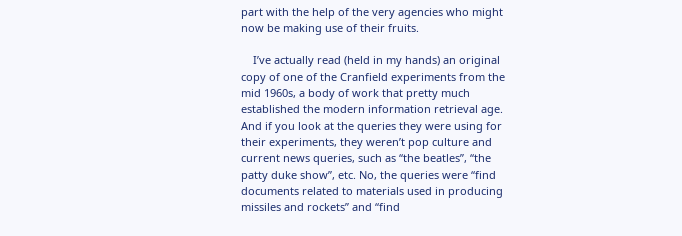part with the help of the very agencies who might now be making use of their fruits.

    I’ve actually read (held in my hands) an original copy of one of the Cranfield experiments from the mid 1960s, a body of work that pretty much established the modern information retrieval age. And if you look at the queries they were using for their experiments, they weren’t pop culture and current news queries, such as “the beatles”, “the patty duke show”, etc. No, the queries were “find documents related to materials used in producing missiles and rockets” and “find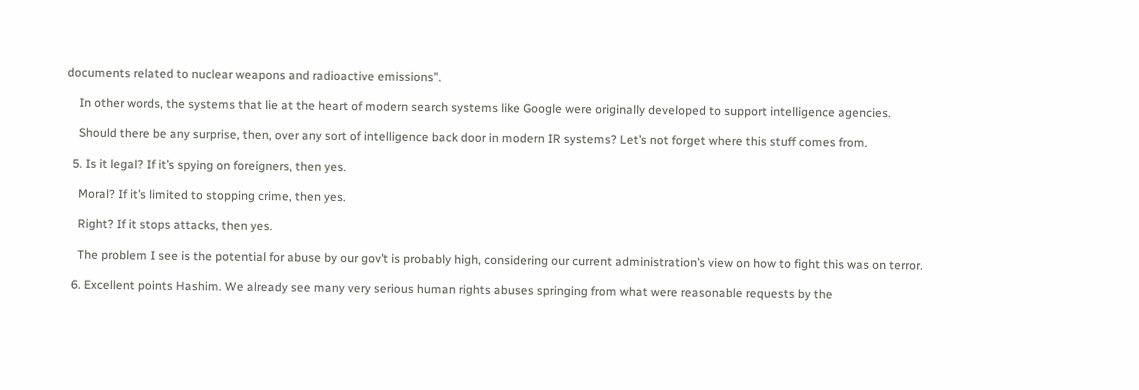documents related to nuclear weapons and radioactive emissions”.

    In other words, the systems that lie at the heart of modern search systems like Google were originally developed to support intelligence agencies.

    Should there be any surprise, then, over any sort of intelligence back door in modern IR systems? Let’s not forget where this stuff comes from.

  5. Is it legal? If it’s spying on foreigners, then yes.

    Moral? If it’s limited to stopping crime, then yes.

    Right? If it stops attacks, then yes.

    The problem I see is the potential for abuse by our gov’t is probably high, considering our current administration’s view on how to fight this was on terror.

  6. Excellent points Hashim. We already see many very serious human rights abuses springing from what were reasonable requests by the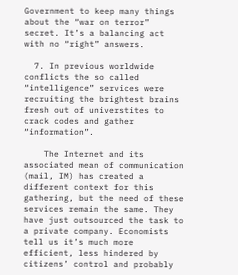Government to keep many things about the “war on terror” secret. It’s a balancing act with no “right” answers.

  7. In previous worldwide conflicts the so called “intelligence” services were recruiting the brightest brains fresh out of universtites to crack codes and gather “information”.

    The Internet and its associated mean of communication (mail, IM) has created a different context for this gathering, but the need of these services remain the same. They have just outsourced the task to a private company. Economists tell us it’s much more efficient, less hindered by citizens’ control and probably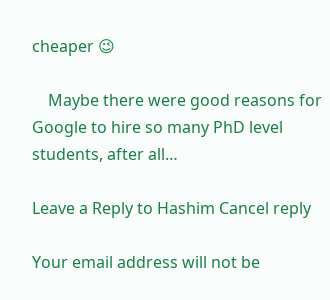cheaper 😉

    Maybe there were good reasons for Google to hire so many PhD level students, after all…

Leave a Reply to Hashim Cancel reply

Your email address will not be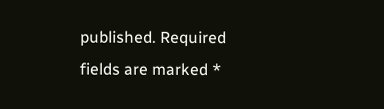published. Required fields are marked *